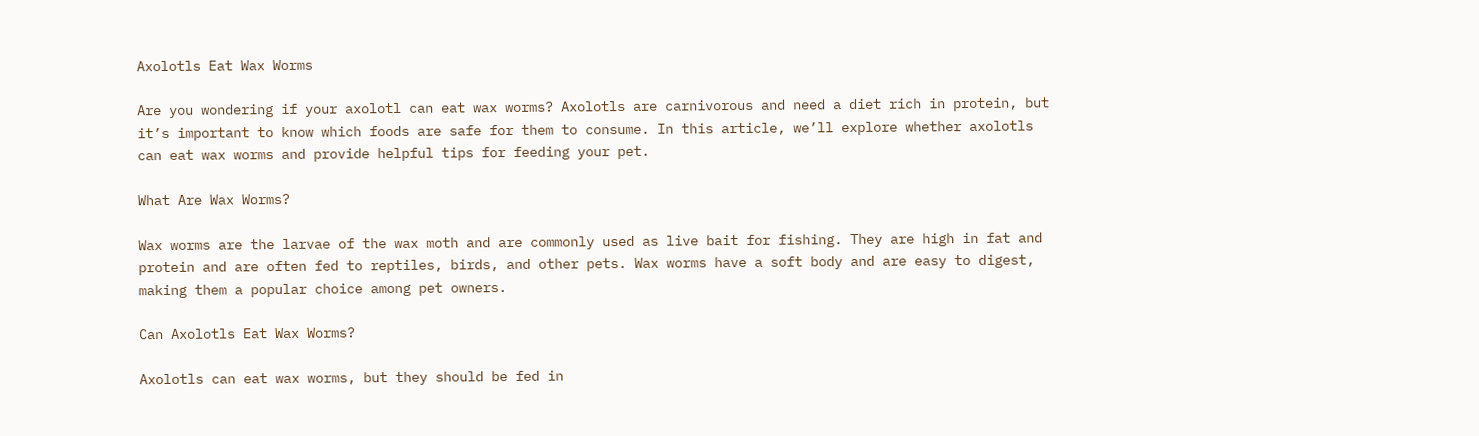Axolotls Eat Wax Worms

Are you wondering if your axolotl can eat wax worms? Axolotls are carnivorous and need a diet rich in protein, but it’s important to know which foods are safe for them to consume. In this article, we’ll explore whether axolotls can eat wax worms and provide helpful tips for feeding your pet.

What Are Wax Worms?

Wax worms are the larvae of the wax moth and are commonly used as live bait for fishing. They are high in fat and protein and are often fed to reptiles, birds, and other pets. Wax worms have a soft body and are easy to digest, making them a popular choice among pet owners.

Can Axolotls Eat Wax Worms?

Axolotls can eat wax worms, but they should be fed in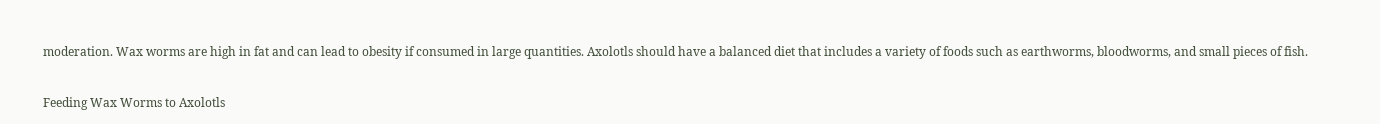moderation. Wax worms are high in fat and can lead to obesity if consumed in large quantities. Axolotls should have a balanced diet that includes a variety of foods such as earthworms, bloodworms, and small pieces of fish.

Feeding Wax Worms to Axolotls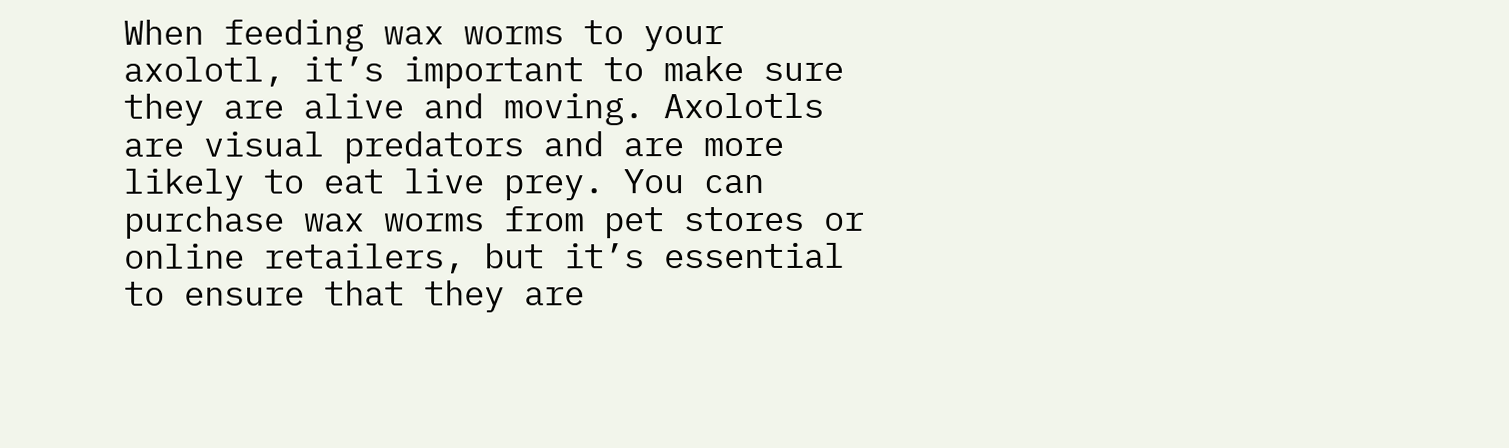When feeding wax worms to your axolotl, it’s important to make sure they are alive and moving. Axolotls are visual predators and are more likely to eat live prey. You can purchase wax worms from pet stores or online retailers, but it’s essential to ensure that they are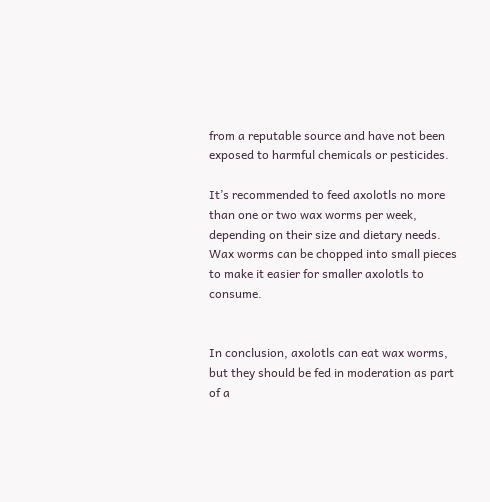from a reputable source and have not been exposed to harmful chemicals or pesticides.

It’s recommended to feed axolotls no more than one or two wax worms per week, depending on their size and dietary needs. Wax worms can be chopped into small pieces to make it easier for smaller axolotls to consume.


In conclusion, axolotls can eat wax worms, but they should be fed in moderation as part of a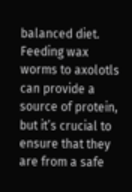balanced diet. Feeding wax worms to axolotls can provide a source of protein, but it’s crucial to ensure that they are from a safe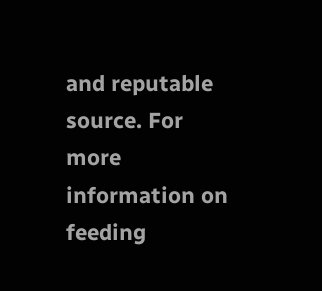and reputable source. For more information on feeding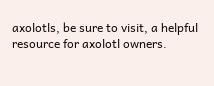axolotls, be sure to visit, a helpful resource for axolotl owners.